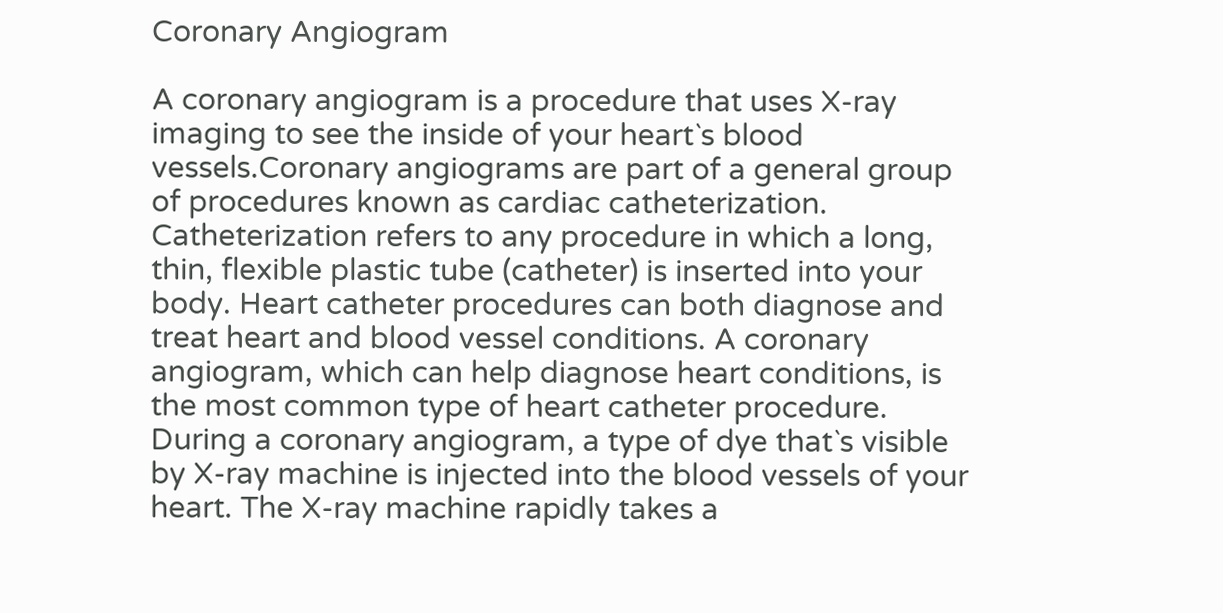Coronary Angiogram

A coronary angiogram is a procedure that uses X-ray imaging to see the inside of your heart`s blood vessels.Coronary angiograms are part of a general group of procedures known as cardiac catheterization. Catheterization refers to any procedure in which a long, thin, flexible plastic tube (catheter) is inserted into your body. Heart catheter procedures can both diagnose and treat heart and blood vessel conditions. A coronary angiogram, which can help diagnose heart conditions, is the most common type of heart catheter procedure. During a coronary angiogram, a type of dye that`s visible by X-ray machine is injected into the blood vessels of your heart. The X-ray machine rapidly takes a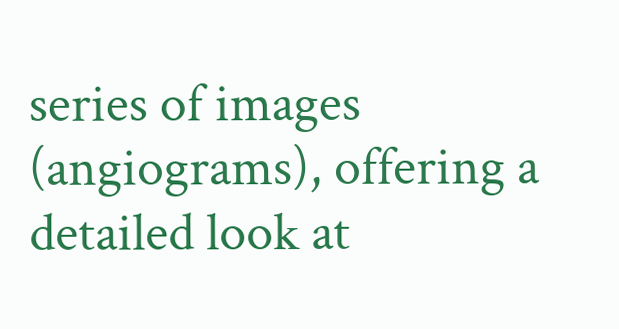series of images (angiograms), offering a detailed look at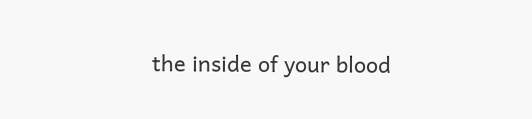the inside of your blood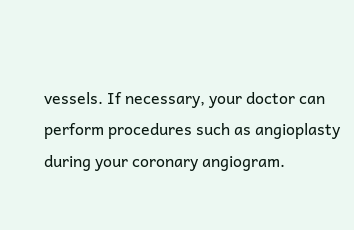vessels. If necessary, your doctor can perform procedures such as angioplasty during your coronary angiogram.